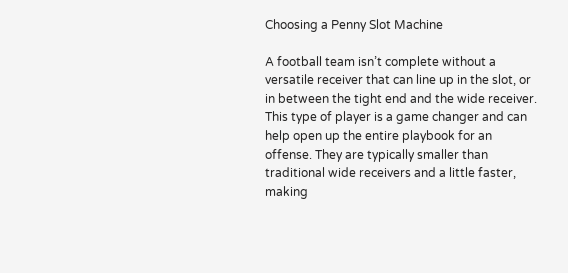Choosing a Penny Slot Machine

A football team isn’t complete without a versatile receiver that can line up in the slot, or in between the tight end and the wide receiver. This type of player is a game changer and can help open up the entire playbook for an offense. They are typically smaller than traditional wide receivers and a little faster, making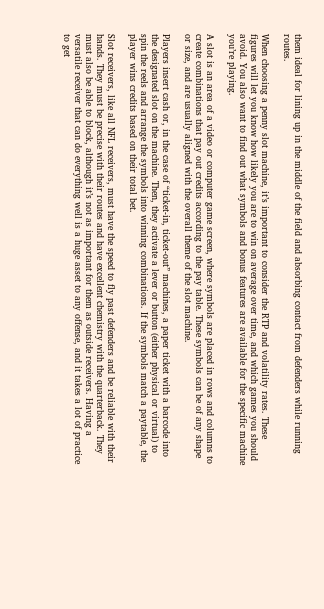them ideal for lining up in the middle of the field and absorbing contact from defenders while running routes.

When choosing a penny slot machine, it’s important to consider the RTP and volatility rates. These figures will let you know how likely you are to win on average over time, and which games you should avoid. You also want to find out what symbols and bonus features are available for the specific machine you’re playing.

A slot is an area of a video or computer game screen, where symbols are placed in rows and columns to create combinations that pay out credits according to the pay table. These symbols can be of any shape or size, and are usually aligned with the overall theme of the slot machine.

Players insert cash or, in the case of “ticket-in, ticket-out” machines, a paper ticket with a barcode into the designated slot on the machine. Then, they activate a lever or button (either physical or virtual) to spin the reels and arrange the symbols into winning combinations. If the symbols match a paytable, the player wins credits based on their total bet.

Slot receivers, like all NFL receivers, must have the speed to fly past defenders and be reliable with their hands. They must be precise with their routes and have excellent chemistry with the quarterback. They must also be able to block, although it’s not as important for them as outside receivers. Having a versatile receiver that can do everything well is a huge asset to any offense, and it takes a lot of practice to get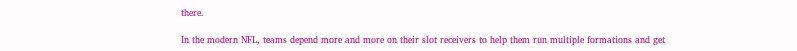there.

In the modern NFL, teams depend more and more on their slot receivers to help them run multiple formations and get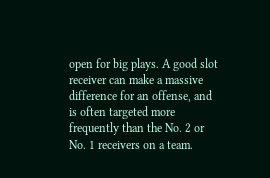open for big plays. A good slot receiver can make a massive difference for an offense, and is often targeted more frequently than the No. 2 or No. 1 receivers on a team.